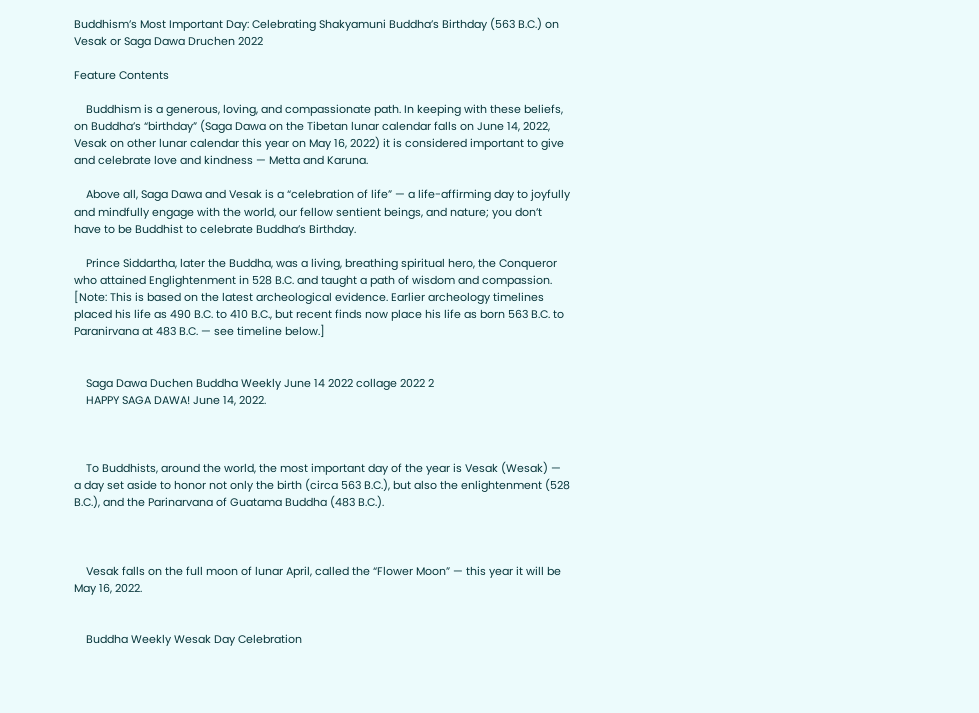Buddhism’s Most Important Day: Celebrating Shakyamuni Buddha’s Birthday (563 B.C.) on Vesak or Saga Dawa Druchen 2022

Feature Contents

    Buddhism is a generous, loving, and compassionate path. In keeping with these beliefs, on Buddha’s “birthday” (Saga Dawa on the Tibetan lunar calendar falls on June 14, 2022, Vesak on other lunar calendar this year on May 16, 2022) it is considered important to give and celebrate love and kindness — Metta and Karuna.

    Above all, Saga Dawa and Vesak is a “celebration of life” — a life-affirming day to joyfully and mindfully engage with the world, our fellow sentient beings, and nature; you don’t have to be Buddhist to celebrate Buddha’s Birthday.

    Prince Siddartha, later the Buddha, was a living, breathing spiritual hero, the Conqueror who attained Englightenment in 528 B.C. and taught a path of wisdom and compassion. [Note: This is based on the latest archeological evidence. Earlier archeology timelines placed his life as 490 B.C. to 410 B.C., but recent finds now place his life as born 563 B.C. to Paranirvana at 483 B.C. — see timeline below.]


    Saga Dawa Duchen Buddha Weekly June 14 2022 collage 2022 2
    HAPPY SAGA DAWA! June 14, 2022.



    To Buddhists, around the world, the most important day of the year is Vesak (Wesak) — a day set aside to honor not only the birth (circa 563 B.C.), but also the enlightenment (528 B.C.), and the Parinarvana of Guatama Buddha (483 B.C.).



    Vesak falls on the full moon of lunar April, called the “Flower Moon” — this year it will be May 16, 2022.


    Buddha Weekly Wesak Day Celebration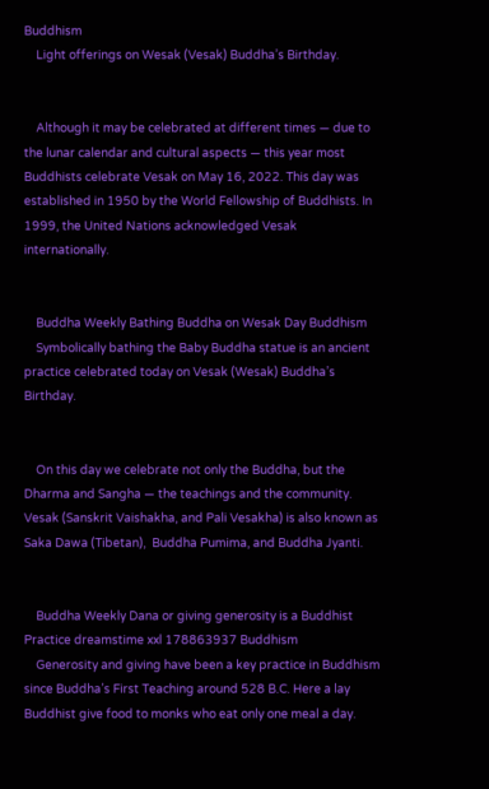Buddhism
    Light offerings on Wesak (Vesak) Buddha’s Birthday.


    Although it may be celebrated at different times — due to the lunar calendar and cultural aspects — this year most Buddhists celebrate Vesak on May 16, 2022. This day was established in 1950 by the World Fellowship of Buddhists. In 1999, the United Nations acknowledged Vesak internationally.


    Buddha Weekly Bathing Buddha on Wesak Day Buddhism
    Symbolically bathing the Baby Buddha statue is an ancient practice celebrated today on Vesak (Wesak) Buddha’s Birthday.


    On this day we celebrate not only the Buddha, but the Dharma and Sangha — the teachings and the community. Vesak (Sanskrit Vaishakha, and Pali Vesakha) is also known as Saka Dawa (Tibetan),  Buddha Pumima, and Buddha Jyanti.


    Buddha Weekly Dana or giving generosity is a Buddhist Practice dreamstime xxl 178863937 Buddhism
    Generosity and giving have been a key practice in Buddhism since Buddha’s First Teaching around 528 B.C. Here a lay Buddhist give food to monks who eat only one meal a day.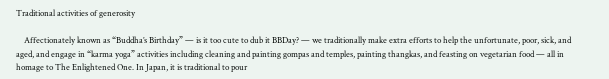Traditional activities of generosity

    Affectionately known as “Buddha’s Birthday” — is it too cute to dub it BBDay? — we traditionally make extra efforts to help the unfortunate, poor, sick, and aged, and engage in “karma yoga” activities including cleaning and painting gompas and temples, painting thangkas, and feasting on vegetarian food — all in homage to The Enlightened One. In Japan, it is traditional to pour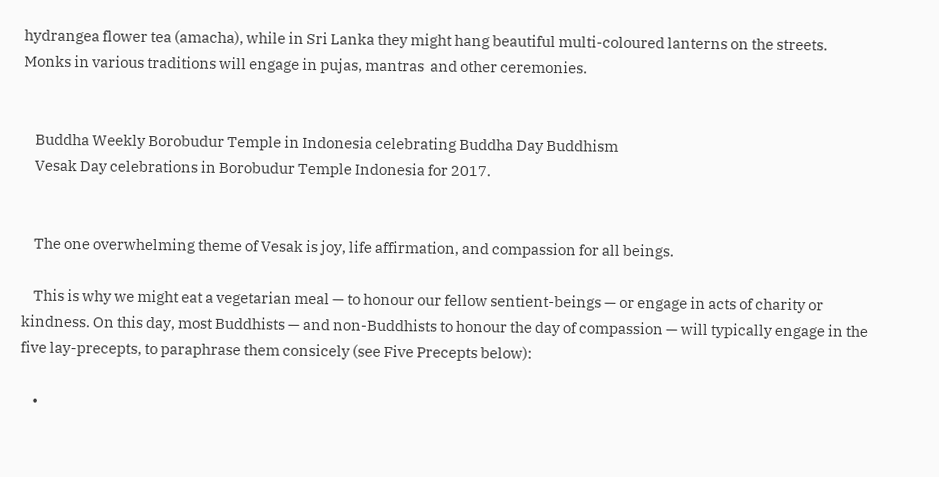hydrangea flower tea (amacha), while in Sri Lanka they might hang beautiful multi-coloured lanterns on the streets. Monks in various traditions will engage in pujas, mantras  and other ceremonies.


    Buddha Weekly Borobudur Temple in Indonesia celebrating Buddha Day Buddhism
    Vesak Day celebrations in Borobudur Temple Indonesia for 2017.


    The one overwhelming theme of Vesak is joy, life affirmation, and compassion for all beings.

    This is why we might eat a vegetarian meal — to honour our fellow sentient-beings — or engage in acts of charity or kindness. On this day, most Buddhists — and non-Buddhists to honour the day of compassion — will typically engage in the five lay-precepts, to paraphrase them consicely (see Five Precepts below):

    •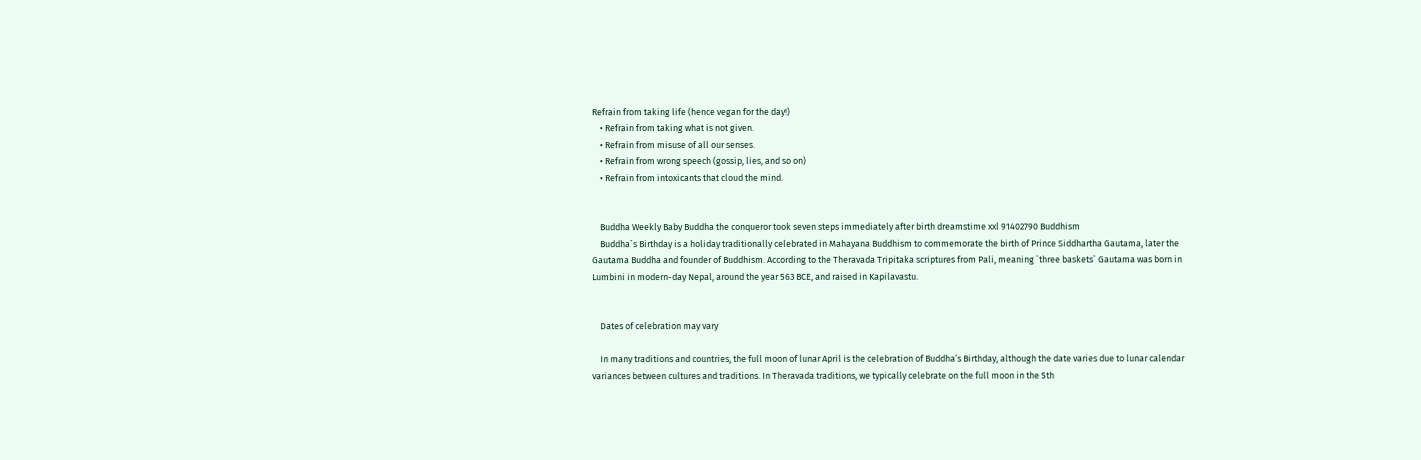Refrain from taking life (hence vegan for the day!)
    • Refrain from taking what is not given.
    • Refrain from misuse of all our senses.
    • Refrain from wrong speech (gossip, lies, and so on)
    • Refrain from intoxicants that cloud the mind.


    Buddha Weekly Baby Buddha the conqueror took seven steps immediately after birth dreamstime xxl 91402790 Buddhism
    Buddha`s Birthday is a holiday traditionally celebrated in Mahayana Buddhism to commemorate the birth of Prince Siddhartha Gautama, later the Gautama Buddha and founder of Buddhism. According to the Theravada Tripitaka scriptures from Pali, meaning `three baskets` Gautama was born in Lumbini in modern-day Nepal, around the year 563 BCE, and raised in Kapilavastu.


    Dates of celebration may vary

    In many traditions and countries, the full moon of lunar April is the celebration of Buddha’s Birthday, although the date varies due to lunar calendar variances between cultures and traditions. In Theravada traditions, we typically celebrate on the full moon in the 5th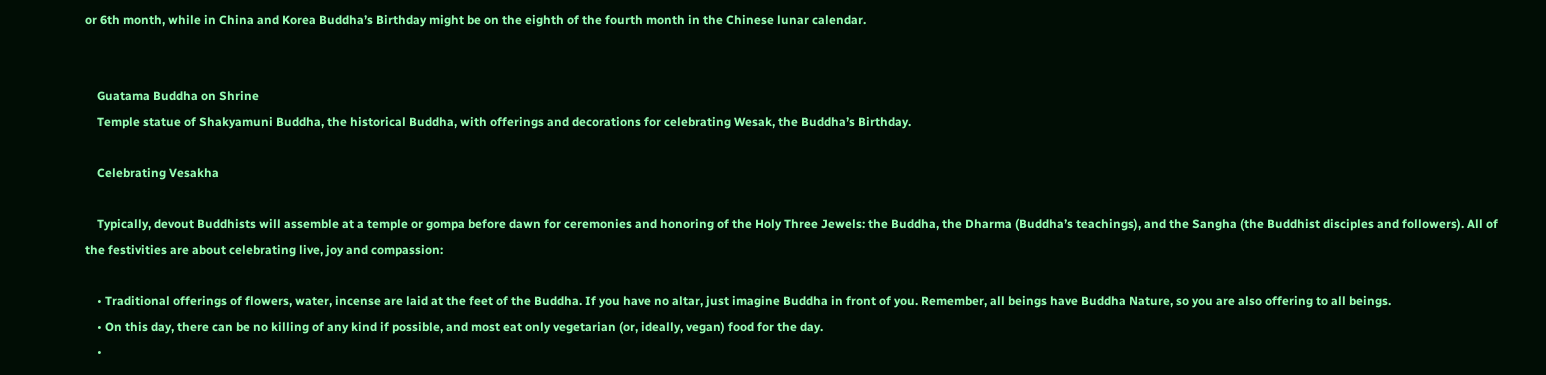or 6th month, while in China and Korea Buddha’s Birthday might be on the eighth of the fourth month in the Chinese lunar calendar.


    Guatama Buddha on Shrine
    Temple statue of Shakyamuni Buddha, the historical Buddha, with offerings and decorations for celebrating Wesak, the Buddha’s Birthday.

    Celebrating Vesakha

    Typically, devout Buddhists will assemble at a temple or gompa before dawn for ceremonies and honoring of the Holy Three Jewels: the Buddha, the Dharma (Buddha’s teachings), and the Sangha (the Buddhist disciples and followers). All of the festivities are about celebrating live, joy and compassion:

    • Traditional offerings of flowers, water, incense are laid at the feet of the Buddha. If you have no altar, just imagine Buddha in front of you. Remember, all beings have Buddha Nature, so you are also offering to all beings.
    • On this day, there can be no killing of any kind if possible, and most eat only vegetarian (or, ideally, vegan) food for the day.
    •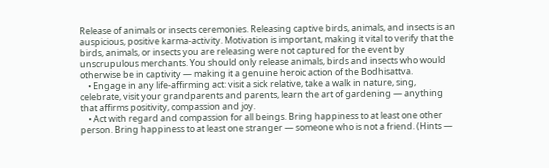Release of animals or insects ceremonies. Releasing captive birds, animals, and insects is an auspicious, positive karma-activity. Motivation is important, making it vital to verify that the birds, animals, or insects you are releasing were not captured for the event by unscrupulous merchants. You should only release animals, birds and insects who would otherwise be in captivity — making it a genuine heroic action of the Bodhisattva.
    • Engage in any life-affirming act: visit a sick relative, take a walk in nature, sing, celebrate, visit your grandparents and parents, learn the art of gardening — anything that affirms positivity, compassion and joy.
    • Act with regard and compassion for all beings. Bring happiness to at least one other person. Bring happiness to at least one stranger — someone who is not a friend. (Hints —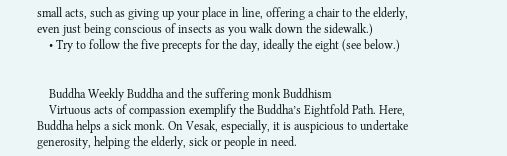small acts, such as giving up your place in line, offering a chair to the elderly, even just being conscious of insects as you walk down the sidewalk.)
    • Try to follow the five precepts for the day, ideally the eight (see below.)


    Buddha Weekly Buddha and the suffering monk Buddhism
    Virtuous acts of compassion exemplify the Buddha’s Eightfold Path. Here, Buddha helps a sick monk. On Vesak, especially, it is auspicious to undertake generosity, helping the elderly, sick or people in need.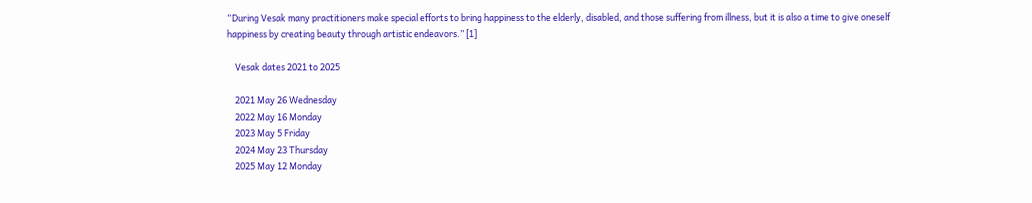“During Vesak many practitioners make special efforts to bring happiness to the elderly, disabled, and those suffering from illness, but it is also a time to give oneself happiness by creating beauty through artistic endeavors.” [1]

    Vesak dates 2021 to 2025

    2021 May 26 Wednesday
    2022 May 16 Monday
    2023 May 5 Friday
    2024 May 23 Thursday
    2025 May 12 Monday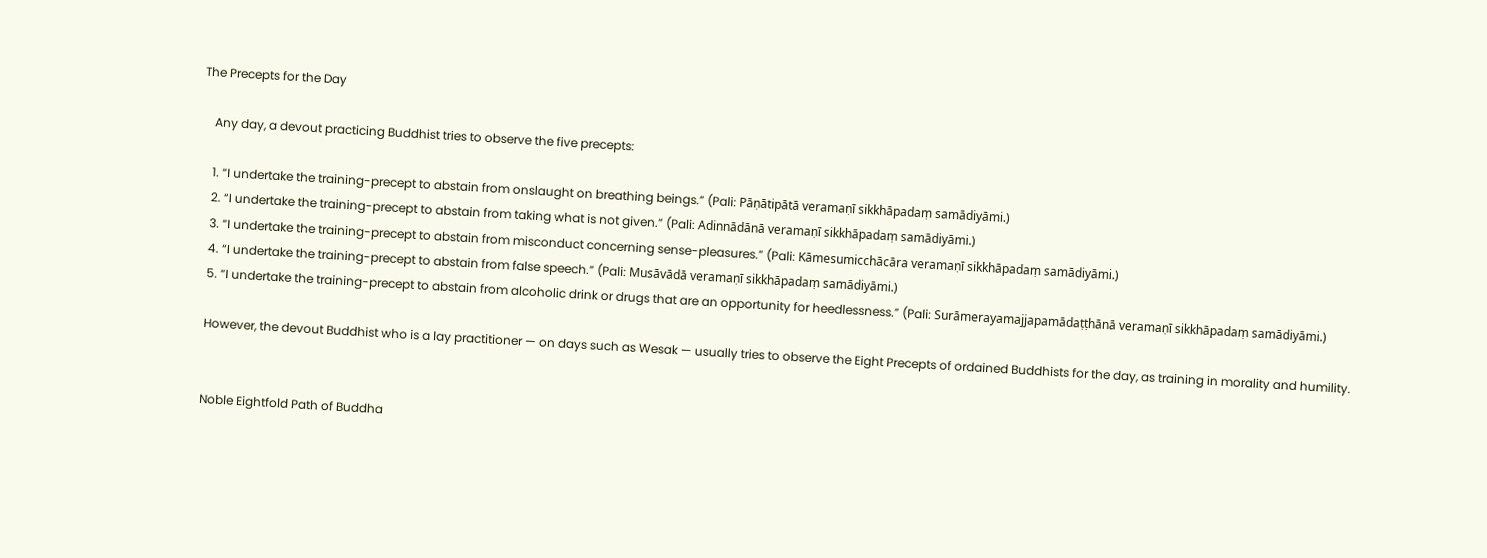The Precepts for the Day

    Any day, a devout practicing Buddhist tries to observe the five precepts:

    1. “I undertake the training-precept to abstain from onslaught on breathing beings.” (Pali: Pāṇātipātā veramaṇī sikkhāpadaṃ samādiyāmi.)
    2. “I undertake the training-precept to abstain from taking what is not given.” (Pali: Adinnādānā veramaṇī sikkhāpadaṃ samādiyāmi.)
    3. “I undertake the training-precept to abstain from misconduct concerning sense-pleasures.” (Pali: Kāmesumicchācāra veramaṇī sikkhāpadaṃ samādiyāmi.)
    4. “I undertake the training-precept to abstain from false speech.” (Pali: Musāvādā veramaṇī sikkhāpadaṃ samādiyāmi.)
    5. “I undertake the training-precept to abstain from alcoholic drink or drugs that are an opportunity for heedlessness.” (Pali: Surāmerayamajjapamādaṭṭhānā veramaṇī sikkhāpadaṃ samādiyāmi.)

    However, the devout Buddhist who is a lay practitioner — on days such as Wesak — usually tries to observe the Eight Precepts of ordained Buddhists for the day, as training in morality and humility.


    Noble Eightfold Path of Buddha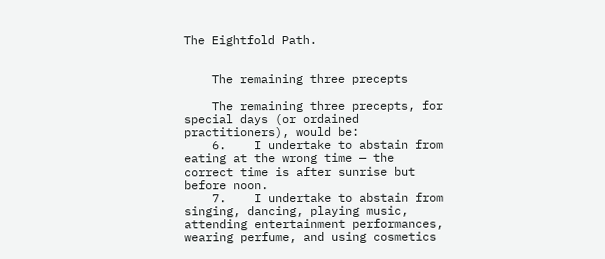The Eightfold Path.


    The remaining three precepts

    The remaining three precepts, for special days (or ordained practitioners), would be:
    6.    I undertake to abstain from eating at the wrong time — the correct time is after sunrise but before noon.
    7.    I undertake to abstain from singing, dancing, playing music, attending entertainment performances, wearing perfume, and using cosmetics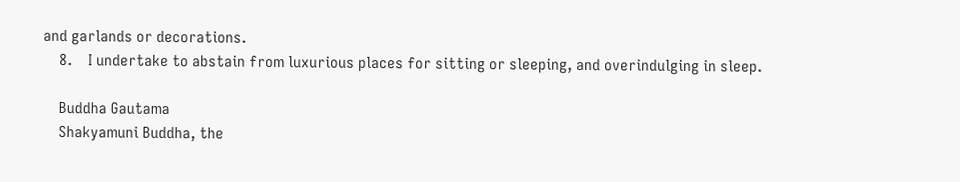and garlands or decorations.
    8.    I undertake to abstain from luxurious places for sitting or sleeping, and overindulging in sleep.

    Buddha Gautama
    Shakyamuni Buddha, the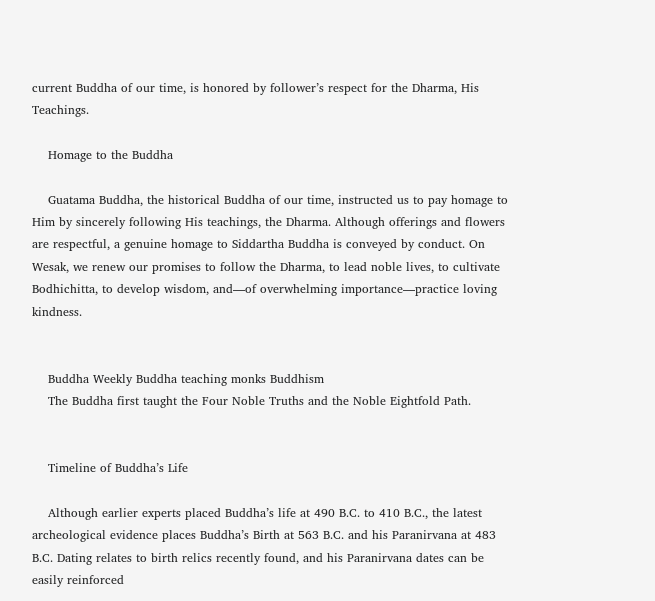current Buddha of our time, is honored by follower’s respect for the Dharma, His Teachings.

    Homage to the Buddha

    Guatama Buddha, the historical Buddha of our time, instructed us to pay homage to Him by sincerely following His teachings, the Dharma. Although offerings and flowers are respectful, a genuine homage to Siddartha Buddha is conveyed by conduct. On Wesak, we renew our promises to follow the Dharma, to lead noble lives, to cultivate Bodhichitta, to develop wisdom, and—of overwhelming importance—practice loving kindness.


    Buddha Weekly Buddha teaching monks Buddhism
    The Buddha first taught the Four Noble Truths and the Noble Eightfold Path.


    Timeline of Buddha’s Life

    Although earlier experts placed Buddha’s life at 490 B.C. to 410 B.C., the latest archeological evidence places Buddha’s Birth at 563 B.C. and his Paranirvana at 483 B.C. Dating relates to birth relics recently found, and his Paranirvana dates can be easily reinforced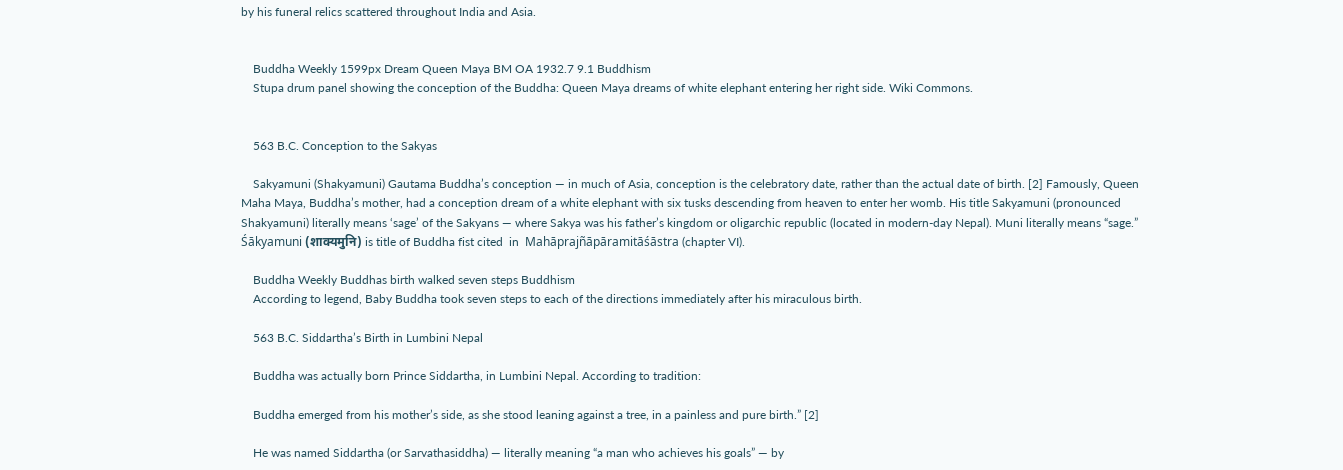by his funeral relics scattered throughout India and Asia.


    Buddha Weekly 1599px Dream Queen Maya BM OA 1932.7 9.1 Buddhism
    Stupa drum panel showing the conception of the Buddha: Queen Maya dreams of white elephant entering her right side. Wiki Commons.


    563 B.C. Conception to the Sakyas

    Sakyamuni (Shakyamuni) Gautama Buddha’s conception — in much of Asia, conception is the celebratory date, rather than the actual date of birth. [2] Famously, Queen Maha Maya, Buddha’s mother, had a conception dream of a white elephant with six tusks descending from heaven to enter her womb. His title Sakyamuni (pronounced Shakyamuni) literally means ‘sage’ of the Sakyans — where Sakya was his father’s kingdom or oligarchic republic (located in modern-day Nepal). Muni literally means “sage.” Śākyamuni (शाक्यमुनि) is title of Buddha fist cited  in  Mahāprajñāpāramitāśāstra (chapter VI).

    Buddha Weekly Buddhas birth walked seven steps Buddhism
    According to legend, Baby Buddha took seven steps to each of the directions immediately after his miraculous birth.

    563 B.C. Siddartha’s Birth in Lumbini Nepal

    Buddha was actually born Prince Siddartha, in Lumbini Nepal. According to tradition:

    Buddha emerged from his mother’s side, as she stood leaning against a tree, in a painless and pure birth.” [2]

    He was named Siddartha (or Sarvathasiddha) — literally meaning “a man who achieves his goals” — by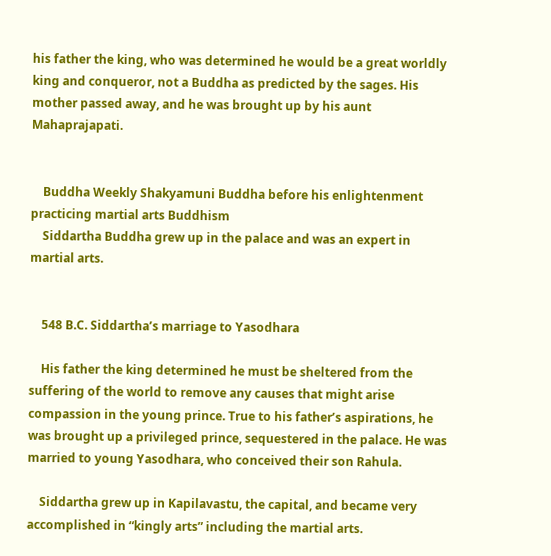his father the king, who was determined he would be a great worldly king and conqueror, not a Buddha as predicted by the sages. His mother passed away, and he was brought up by his aunt Mahaprajapati.


    Buddha Weekly Shakyamuni Buddha before his enlightenment practicing martial arts Buddhism
    Siddartha Buddha grew up in the palace and was an expert in martial arts.


    548 B.C. Siddartha’s marriage to Yasodhara

    His father the king determined he must be sheltered from the suffering of the world to remove any causes that might arise compassion in the young prince. True to his father’s aspirations, he was brought up a privileged prince, sequestered in the palace. He was married to young Yasodhara, who conceived their son Rahula.

    Siddartha grew up in Kapilavastu, the capital, and became very accomplished in “kingly arts” including the martial arts.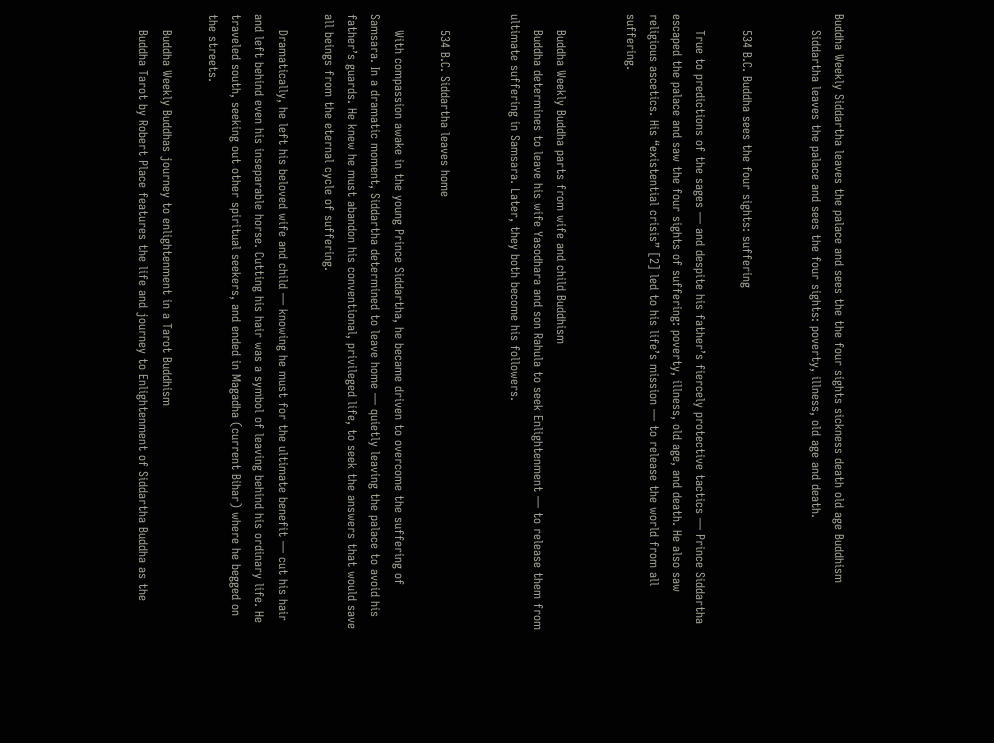Buddha Weekly Siddartha leaves the palace and sees the the four sights sickness death old age Buddhism
    Siddartha leaves the palace and sees the four sights: poverty, illness, old age and death.


    534 B.C. Buddha sees the four sights: suffering

    True to predictions of the sages — and despite his father’s fiercely protective tactics — Prince Siddartha escaped the palace and saw the four sights of suffering: poverty, illness, old age, and death. He also saw religious ascetics. His “existential crisis” [2] led to his life’s mission — to release the world from all suffering.


    Buddha Weekly Buddha parts from wife and child Buddhism
    Buddha determines to leave his wife Yasodhara and son Rahula to seek Enlightenment — to release them from ultimate suffering in Samsara. Later, they both become his followers.


    534 B.C. Siddartha leaves home

    With compassion awake in the young Prince Siddartha, he became driven to overcome the suffering of Samsara. In a dramatic moment, Siddartha determined to leave home — quietly leaving the palace to avoid his father’s guards. He knew he must abandon his conventional, privileged life, to seek the answers that would save all beings from the eternal cycle of suffering.

    Dramatically, he left his beloved wife and child — knowing he must for the ultimate benefit — cut his hair and left behind even his inseparable horse. Cutting his hair was a symbol of leaving behind his ordinary life. He traveled south, seeking out other spiritual seekers, and ended in Magadha (current Bihar) where he begged on the streets.

    Buddha Weekly Buddhas journey to enlightenment in a Tarot Buddhism
    Buddha Tarot by Robert Place features the life and journey to Enlightenment of Siddartha Buddha as the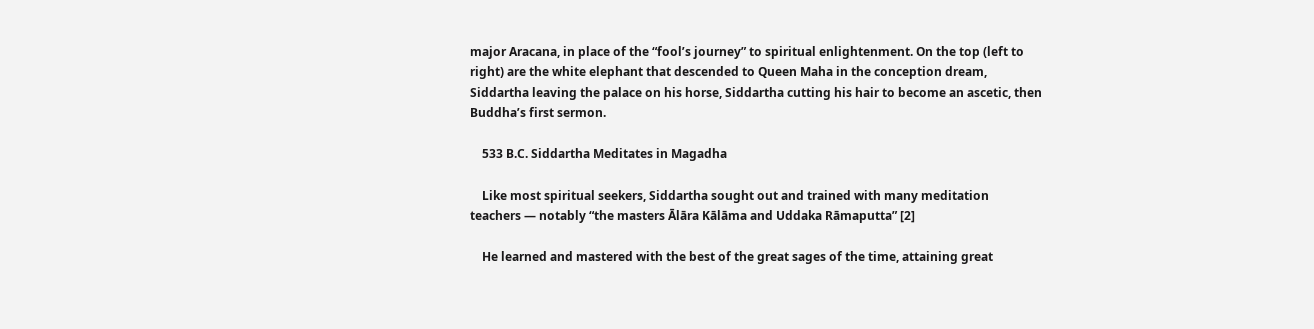major Aracana, in place of the “fool’s journey” to spiritual enlightenment. On the top (left to right) are the white elephant that descended to Queen Maha in the conception dream, Siddartha leaving the palace on his horse, Siddartha cutting his hair to become an ascetic, then Buddha’s first sermon.

    533 B.C. Siddartha Meditates in Magadha

    Like most spiritual seekers, Siddartha sought out and trained with many meditation teachers — notably “the masters Ālāra Kālāma and Uddaka Rāmaputta” [2]

    He learned and mastered with the best of the great sages of the time, attaining great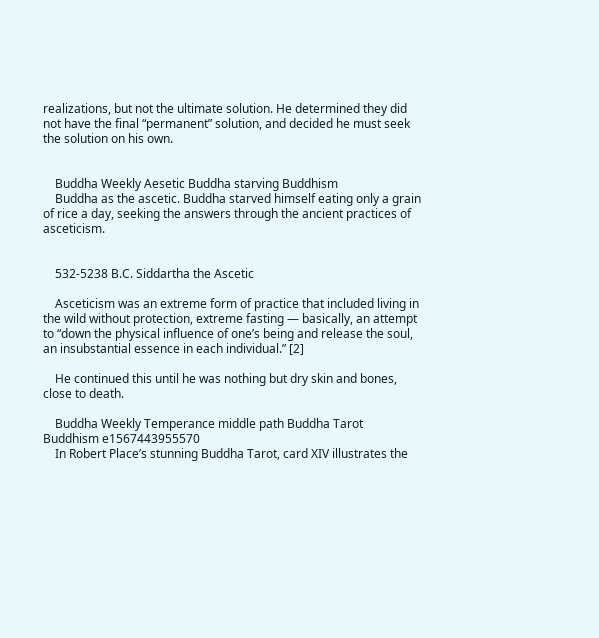realizations, but not the ultimate solution. He determined they did not have the final “permanent” solution, and decided he must seek the solution on his own.


    Buddha Weekly Aesetic Buddha starving Buddhism
    Buddha as the ascetic. Buddha starved himself eating only a grain of rice a day, seeking the answers through the ancient practices of asceticism.


    532-5238 B.C. Siddartha the Ascetic

    Asceticism was an extreme form of practice that included living in the wild without protection, extreme fasting — basically, an attempt to “down the physical influence of one’s being and release the soul, an insubstantial essence in each individual.” [2]

    He continued this until he was nothing but dry skin and bones, close to death.

    Buddha Weekly Temperance middle path Buddha Tarot Buddhism e1567443955570
    In Robert Place’s stunning Buddha Tarot, card XIV illustrates the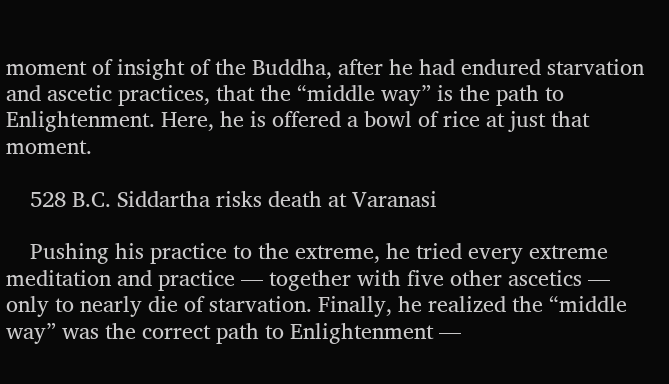moment of insight of the Buddha, after he had endured starvation and ascetic practices, that the “middle way” is the path to Enlightenment. Here, he is offered a bowl of rice at just that moment.

    528 B.C. Siddartha risks death at Varanasi

    Pushing his practice to the extreme, he tried every extreme meditation and practice — together with five other ascetics — only to nearly die of starvation. Finally, he realized the “middle way” was the correct path to Enlightenment —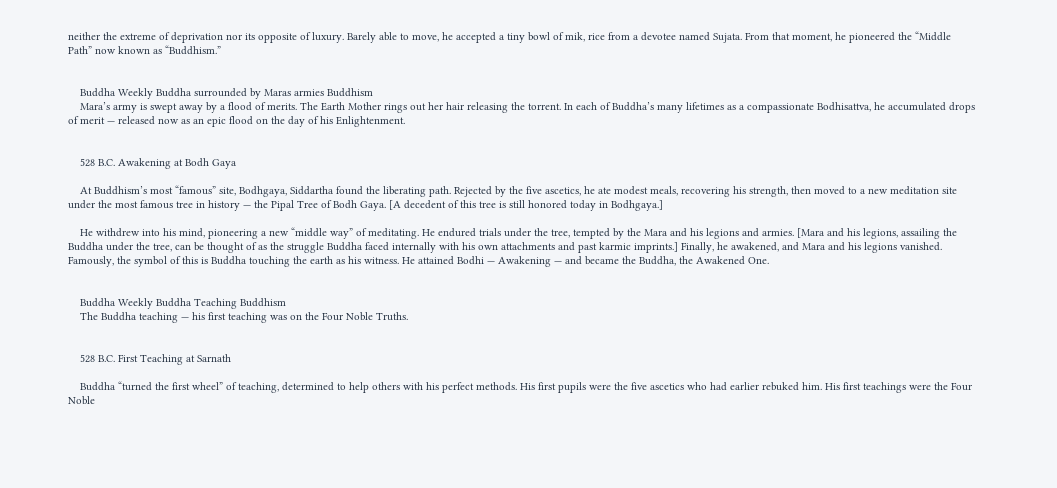neither the extreme of deprivation nor its opposite of luxury. Barely able to move, he accepted a tiny bowl of mik, rice from a devotee named Sujata. From that moment, he pioneered the “Middle Path” now known as “Buddhism.”


    Buddha Weekly Buddha surrounded by Maras armies Buddhism
    Mara’s army is swept away by a flood of merits. The Earth Mother rings out her hair releasing the torrent. In each of Buddha’s many lifetimes as a compassionate Bodhisattva, he accumulated drops of merit — released now as an epic flood on the day of his Enlightenment.


    528 B.C. Awakening at Bodh Gaya

    At Buddhism’s most “famous” site, Bodhgaya, Siddartha found the liberating path. Rejected by the five ascetics, he ate modest meals, recovering his strength, then moved to a new meditation site under the most famous tree in history — the Pipal Tree of Bodh Gaya. [A decedent of this tree is still honored today in Bodhgaya.]

    He withdrew into his mind, pioneering a new “middle way” of meditating. He endured trials under the tree, tempted by the Mara and his legions and armies. [Mara and his legions, assailing the Buddha under the tree, can be thought of as the struggle Buddha faced internally with his own attachments and past karmic imprints.] Finally, he awakened, and Mara and his legions vanished. Famously, the symbol of this is Buddha touching the earth as his witness. He attained Bodhi — Awakening — and became the Buddha, the Awakened One.


    Buddha Weekly Buddha Teaching Buddhism
    The Buddha teaching — his first teaching was on the Four Noble Truths.


    528 B.C. First Teaching at Sarnath

    Buddha “turned the first wheel” of teaching, determined to help others with his perfect methods. His first pupils were the five ascetics who had earlier rebuked him. His first teachings were the Four Noble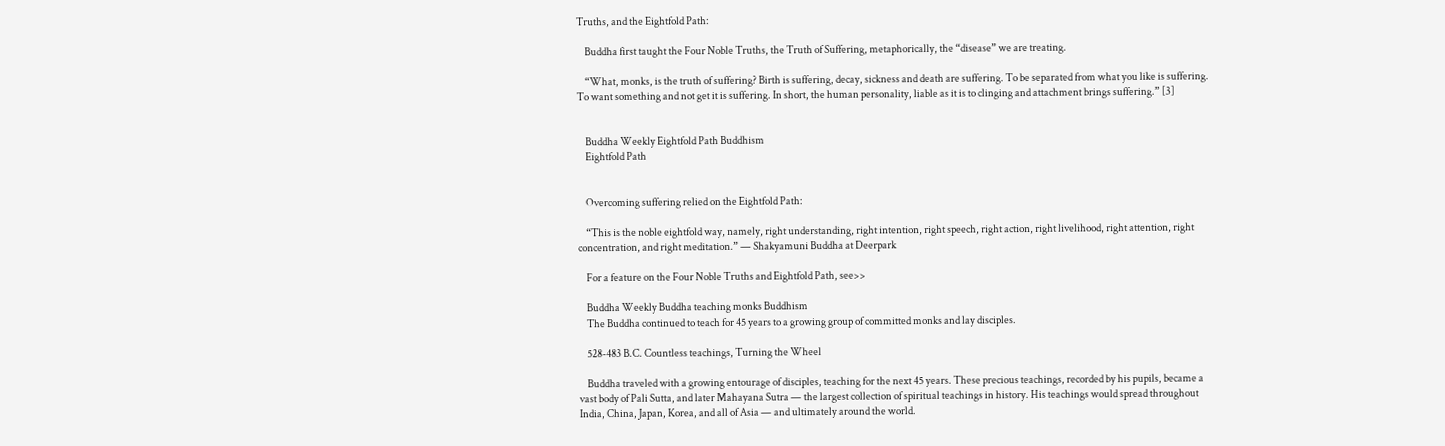Truths, and the Eightfold Path:

    Buddha first taught the Four Noble Truths, the Truth of Suffering, metaphorically, the “disease” we are treating.

    “What, monks, is the truth of suffering? Birth is suffering, decay, sickness and death are suffering. To be separated from what you like is suffering. To want something and not get it is suffering. In short, the human personality, liable as it is to clinging and attachment brings suffering.” [3]


    Buddha Weekly Eightfold Path Buddhism
    Eightfold Path


    Overcoming suffering relied on the Eightfold Path:

    “This is the noble eightfold way, namely, right understanding, right intention, right speech, right action, right livelihood, right attention, right concentration, and right meditation.” — Shakyamuni Buddha at Deerpark

    For a feature on the Four Noble Truths and Eightfold Path, see>>

    Buddha Weekly Buddha teaching monks Buddhism
    The Buddha continued to teach for 45 years to a growing group of committed monks and lay disciples.

    528-483 B.C. Countless teachings, Turning the Wheel

    Buddha traveled with a growing entourage of disciples, teaching for the next 45 years. These precious teachings, recorded by his pupils, became a vast body of Pali Sutta, and later Mahayana Sutra — the largest collection of spiritual teachings in history. His teachings would spread throughout India, China, Japan, Korea, and all of Asia — and ultimately around the world.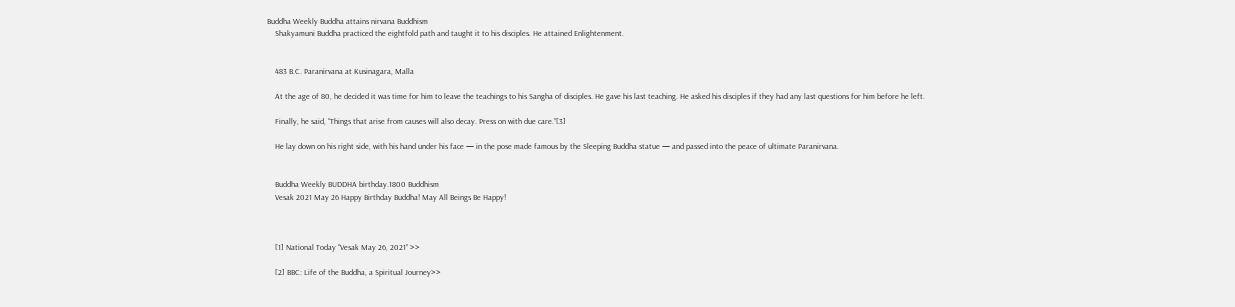Buddha Weekly Buddha attains nirvana Buddhism
    Shakyamuni Buddha practiced the eightfold path and taught it to his disciples. He attained Enlightenment.


    483 B.C. Paranirvana at Kusinagara, Malla

    At the age of 80, he decided it was time for him to leave the teachings to his Sangha of disciples. He gave his last teaching. He asked his disciples if they had any last questions for him before he left.

    Finally, he said, “Things that arise from causes will also decay. Press on with due care.”[3]

    He lay down on his right side, with his hand under his face — in the pose made famous by the Sleeping Buddha statue — and passed into the peace of ultimate Paranirvana.


    Buddha Weekly BUDDHA birthday.1800 Buddhism
    Vesak 2021 May 26 Happy Birthday Buddha! May All Beings Be Happy!



    [1] National Today “Vesak May 26, 2021” >>

    [2] BBC: Life of the Buddha, a Spiritual Journey>>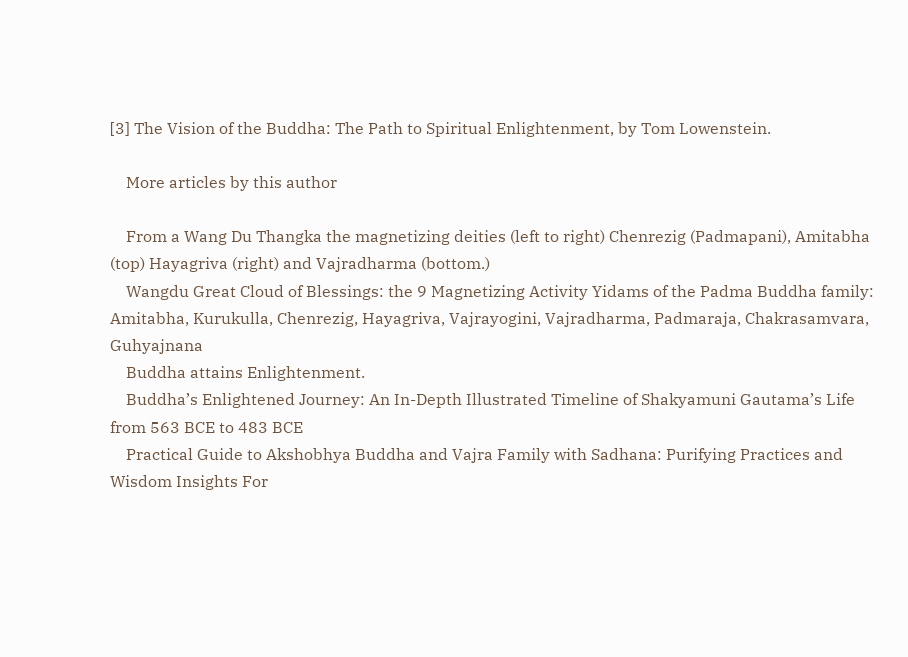[3] The Vision of the Buddha: The Path to Spiritual Enlightenment, by Tom Lowenstein.

    More articles by this author

    From a Wang Du Thangka the magnetizing deities (left to right) Chenrezig (Padmapani), Amitabha (top) Hayagriva (right) and Vajradharma (bottom.)
    Wangdu Great Cloud of Blessings: the 9 Magnetizing Activity Yidams of the Padma Buddha family: Amitabha, Kurukulla, Chenrezig, Hayagriva, Vajrayogini, Vajradharma, Padmaraja, Chakrasamvara, Guhyajnana
    Buddha attains Enlightenment.
    Buddha’s Enlightened Journey: An In-Depth Illustrated Timeline of Shakyamuni Gautama’s Life from 563 BCE to 483 BCE
    Practical Guide to Akshobhya Buddha and Vajra Family with Sadhana: Purifying Practices and Wisdom Insights For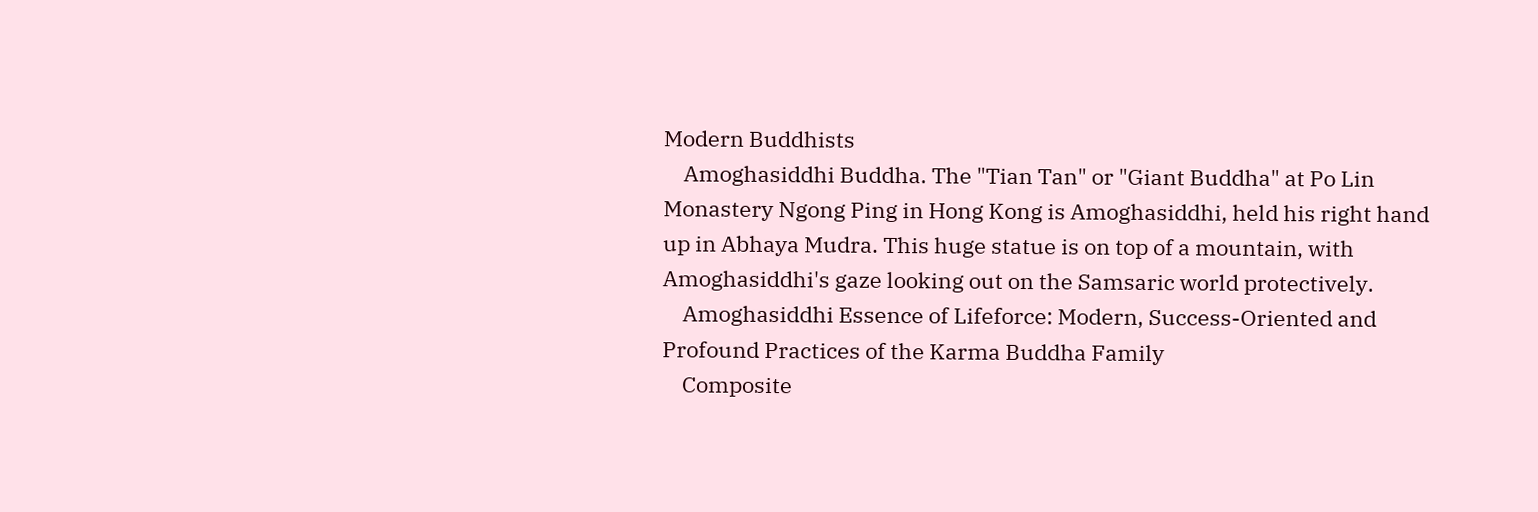Modern Buddhists
    Amoghasiddhi Buddha. The "Tian Tan" or "Giant Buddha" at Po Lin Monastery Ngong Ping in Hong Kong is Amoghasiddhi, held his right hand up in Abhaya Mudra. This huge statue is on top of a mountain, with Amoghasiddhi's gaze looking out on the Samsaric world protectively.
    Amoghasiddhi Essence of Lifeforce: Modern, Success-Oriented and Profound Practices of the Karma Buddha Family
    Composite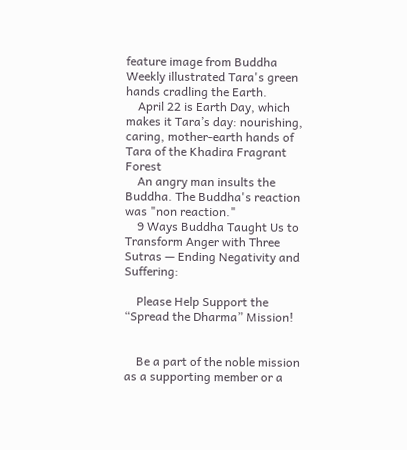feature image from Buddha Weekly illustrated Tara's green hands cradling the Earth.
    April 22 is Earth Day, which makes it Tara’s day: nourishing, caring, mother-earth hands of Tara of the Khadira Fragrant Forest
    An angry man insults the Buddha. The Buddha's reaction was "non reaction."
    9 Ways Buddha Taught Us to Transform Anger with Three Sutras — Ending Negativity and Suffering:

    Please Help Support the “Spread the Dharma” Mission!


    Be a part of the noble mission as a supporting member or a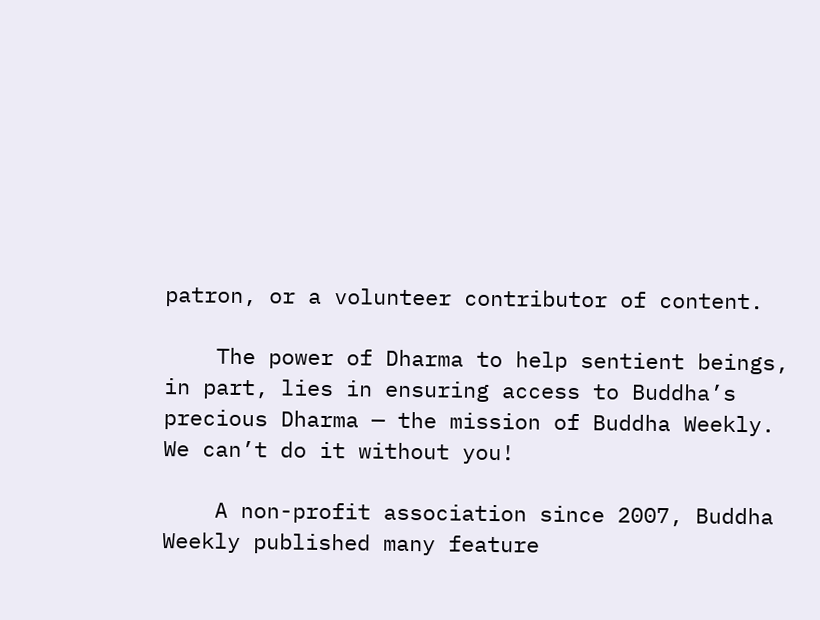patron, or a volunteer contributor of content.

    The power of Dharma to help sentient beings, in part, lies in ensuring access to Buddha’s precious Dharma — the mission of Buddha Weekly. We can’t do it without you!

    A non-profit association since 2007, Buddha Weekly published many feature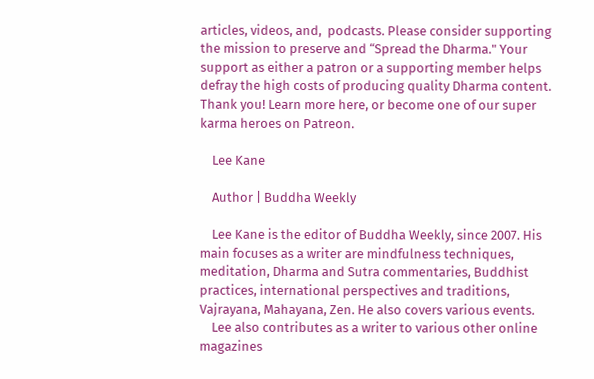articles, videos, and,  podcasts. Please consider supporting the mission to preserve and “Spread the Dharma." Your support as either a patron or a supporting member helps defray the high costs of producing quality Dharma content. Thank you! Learn more here, or become one of our super karma heroes on Patreon.

    Lee Kane

    Author | Buddha Weekly

    Lee Kane is the editor of Buddha Weekly, since 2007. His main focuses as a writer are mindfulness techniques, meditation, Dharma and Sutra commentaries, Buddhist practices, international perspectives and traditions, Vajrayana, Mahayana, Zen. He also covers various events.
    Lee also contributes as a writer to various other online magazines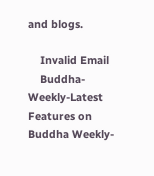and blogs.

    Invalid Email
    Buddha-Weekly-Latest Features on Buddha Weekly-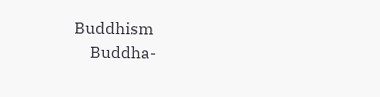Buddhism
    Buddha-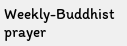Weekly-Buddhist prayer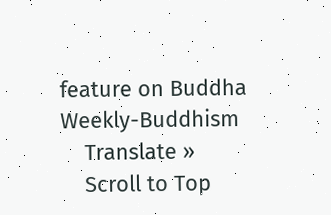feature on Buddha Weekly-Buddhism
    Translate »
    Scroll to Top